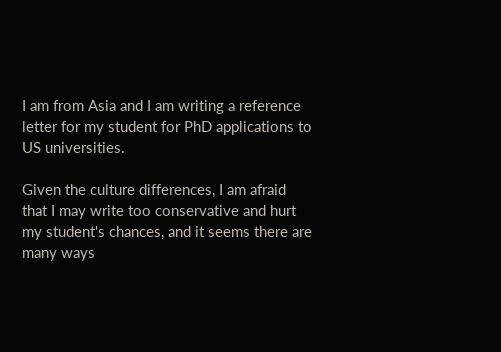I am from Asia and I am writing a reference letter for my student for PhD applications to US universities.

Given the culture differences, I am afraid that I may write too conservative and hurt my student's chances, and it seems there are many ways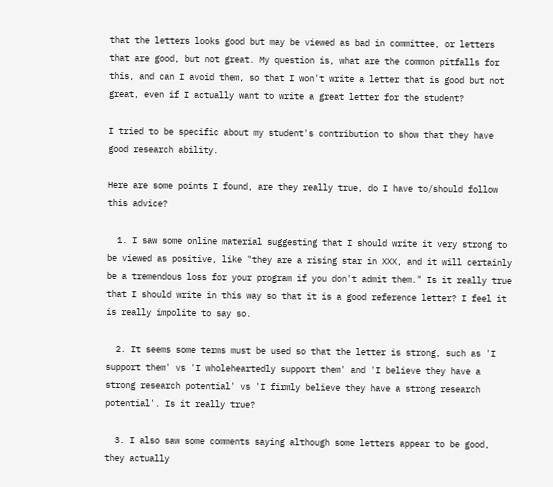that the letters looks good but may be viewed as bad in committee, or letters that are good, but not great. My question is, what are the common pitfalls for this, and can I avoid them, so that I won't write a letter that is good but not great, even if I actually want to write a great letter for the student?

I tried to be specific about my student's contribution to show that they have good research ability.

Here are some points I found, are they really true, do I have to/should follow this advice?

  1. I saw some online material suggesting that I should write it very strong to be viewed as positive, like "they are a rising star in XXX, and it will certainly be a tremendous loss for your program if you don't admit them." Is it really true that I should write in this way so that it is a good reference letter? I feel it is really impolite to say so.

  2. It seems some terms must be used so that the letter is strong, such as 'I support them' vs 'I wholeheartedly support them' and 'I believe they have a strong research potential' vs 'I firmly believe they have a strong research potential'. Is it really true?

  3. I also saw some comments saying although some letters appear to be good, they actually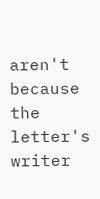aren't because the letter's writer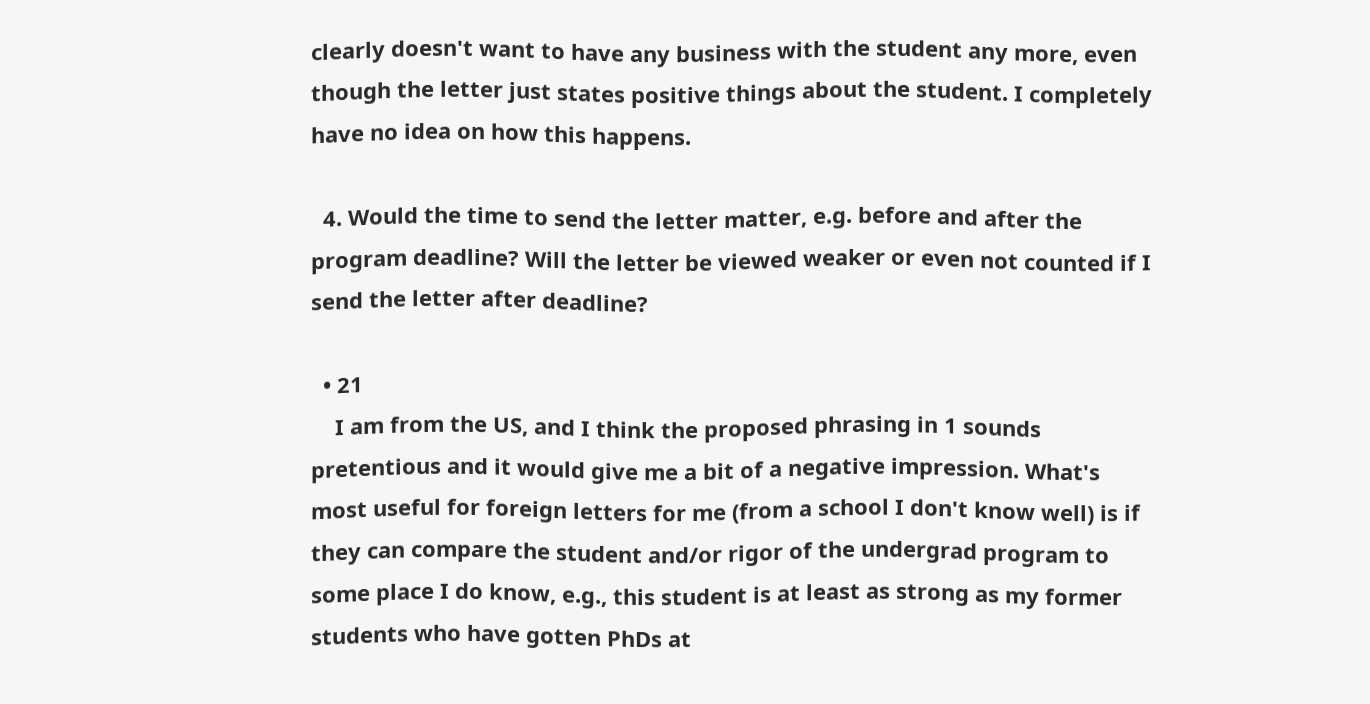clearly doesn't want to have any business with the student any more, even though the letter just states positive things about the student. I completely have no idea on how this happens.

  4. Would the time to send the letter matter, e.g. before and after the program deadline? Will the letter be viewed weaker or even not counted if I send the letter after deadline?

  • 21
    I am from the US, and I think the proposed phrasing in 1 sounds pretentious and it would give me a bit of a negative impression. What's most useful for foreign letters for me (from a school I don't know well) is if they can compare the student and/or rigor of the undergrad program to some place I do know, e.g., this student is at least as strong as my former students who have gotten PhDs at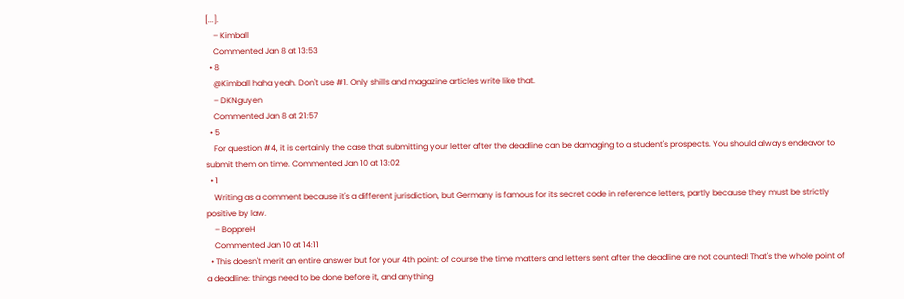[...].
    – Kimball
    Commented Jan 8 at 13:53
  • 8
    @Kimball haha yeah. Don't use #1. Only shills and magazine articles write like that.
    – DKNguyen
    Commented Jan 8 at 21:57
  • 5
    For question #4, it is certainly the case that submitting your letter after the deadline can be damaging to a student's prospects. You should always endeavor to submit them on time. Commented Jan 10 at 13:02
  • 1
    Writing as a comment because it's a different jurisdiction, but Germany is famous for its secret code in reference letters, partly because they must be strictly positive by law.
    – BoppreH
    Commented Jan 10 at 14:11
  • This doesn't merit an entire answer but for your 4th point: of course the time matters and letters sent after the deadline are not counted! That's the whole point of a deadline: things need to be done before it, and anything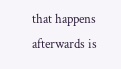that happens afterwards is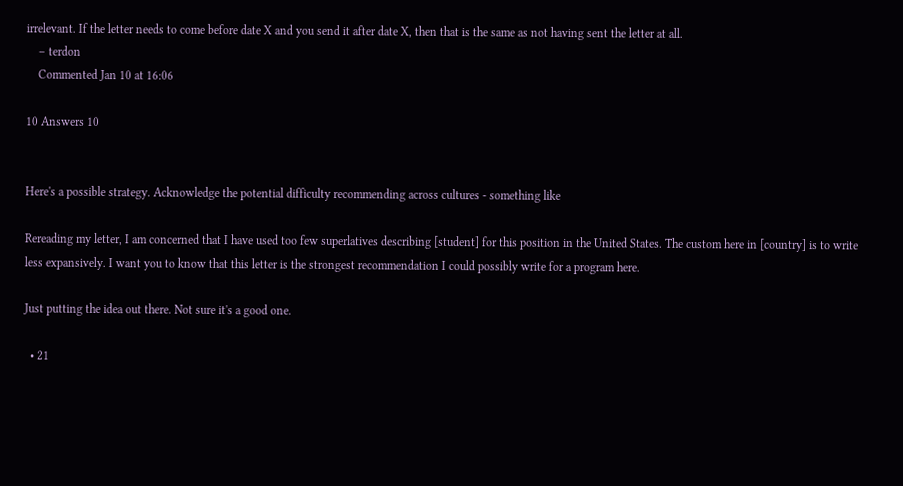irrelevant. If the letter needs to come before date X and you send it after date X, then that is the same as not having sent the letter at all.
    – terdon
    Commented Jan 10 at 16:06

10 Answers 10


Here's a possible strategy. Acknowledge the potential difficulty recommending across cultures - something like

Rereading my letter, I am concerned that I have used too few superlatives describing [student] for this position in the United States. The custom here in [country] is to write less expansively. I want you to know that this letter is the strongest recommendation I could possibly write for a program here.

Just putting the idea out there. Not sure it's a good one.

  • 21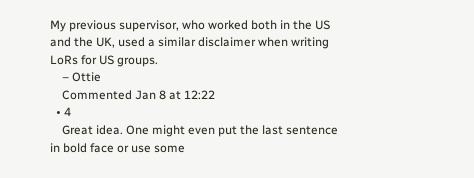My previous supervisor, who worked both in the US and the UK, used a similar disclaimer when writing LoRs for US groups.
    – Ottie
    Commented Jan 8 at 12:22
  • 4
    Great idea. One might even put the last sentence in bold face or use some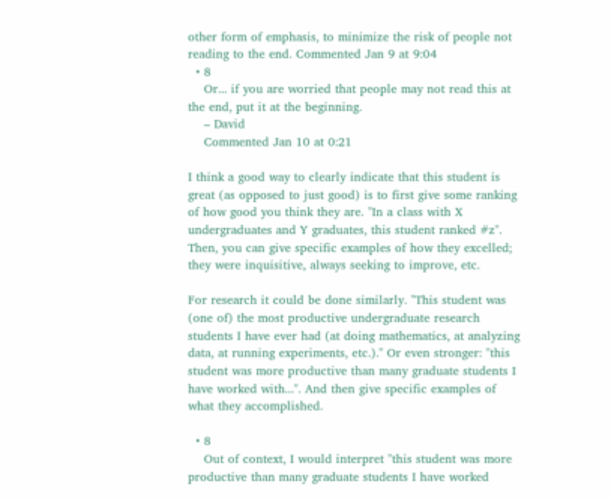other form of emphasis, to minimize the risk of people not reading to the end. Commented Jan 9 at 9:04
  • 8
    Or... if you are worried that people may not read this at the end, put it at the beginning.
    – David
    Commented Jan 10 at 0:21

I think a good way to clearly indicate that this student is great (as opposed to just good) is to first give some ranking of how good you think they are. "In a class with X undergraduates and Y graduates, this student ranked #z". Then, you can give specific examples of how they excelled; they were inquisitive, always seeking to improve, etc.

For research it could be done similarly. "This student was (one of) the most productive undergraduate research students I have ever had (at doing mathematics, at analyzing data, at running experiments, etc.)." Or even stronger: "this student was more productive than many graduate students I have worked with...". And then give specific examples of what they accomplished.

  • 8
    Out of context, I would interpret "this student was more productive than many graduate students I have worked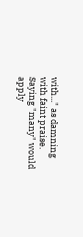with..." as damning with faint praise. Saying "many" would apply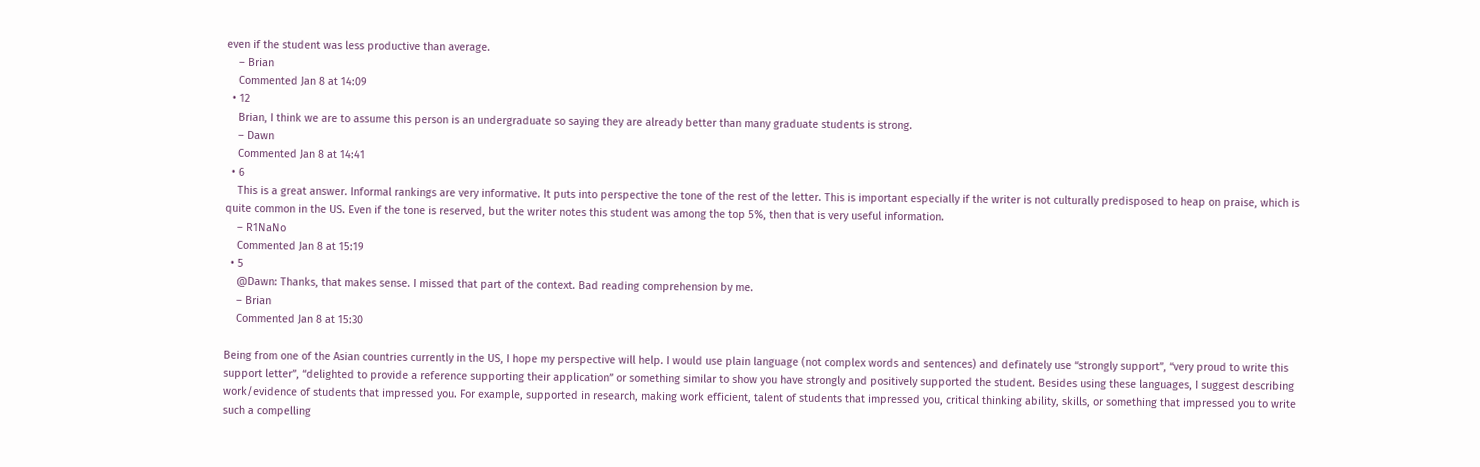even if the student was less productive than average.
    – Brian
    Commented Jan 8 at 14:09
  • 12
    Brian, I think we are to assume this person is an undergraduate so saying they are already better than many graduate students is strong.
    – Dawn
    Commented Jan 8 at 14:41
  • 6
    This is a great answer. Informal rankings are very informative. It puts into perspective the tone of the rest of the letter. This is important especially if the writer is not culturally predisposed to heap on praise, which is quite common in the US. Even if the tone is reserved, but the writer notes this student was among the top 5%, then that is very useful information.
    – R1NaNo
    Commented Jan 8 at 15:19
  • 5
    @Dawn: Thanks, that makes sense. I missed that part of the context. Bad reading comprehension by me.
    – Brian
    Commented Jan 8 at 15:30

Being from one of the Asian countries currently in the US, I hope my perspective will help. I would use plain language (not complex words and sentences) and definately use “strongly support”, “very proud to write this support letter”, “delighted to provide a reference supporting their application” or something similar to show you have strongly and positively supported the student. Besides using these languages, I suggest describing work/evidence of students that impressed you. For example, supported in research, making work efficient, talent of students that impressed you, critical thinking ability, skills, or something that impressed you to write such a compelling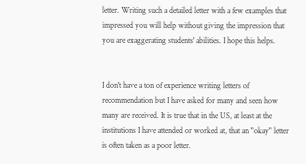letter. Writing such a detailed letter with a few examples that impressed you will help without giving the impression that you are exaggerating students' abilities. I hope this helps.


I don't have a ton of experience writing letters of recommendation but I have asked for many and seen how many are received. It is true that in the US, at least at the institutions I have attended or worked at, that an "okay" letter is often taken as a poor letter.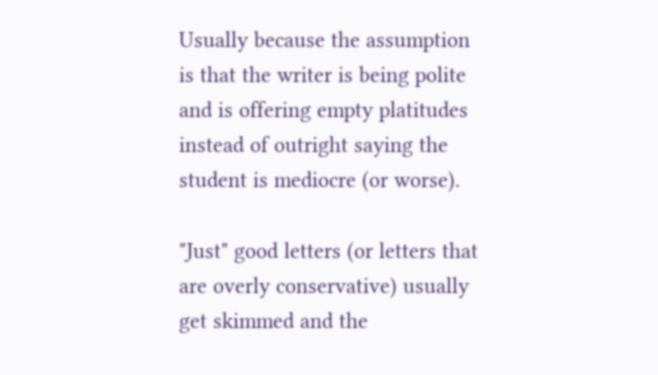Usually because the assumption is that the writer is being polite and is offering empty platitudes instead of outright saying the student is mediocre (or worse).

"Just" good letters (or letters that are overly conservative) usually get skimmed and the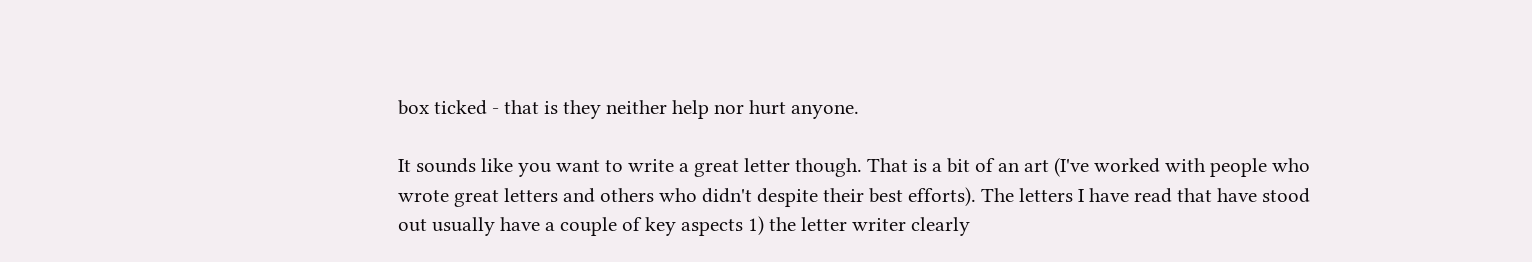box ticked - that is they neither help nor hurt anyone.

It sounds like you want to write a great letter though. That is a bit of an art (I've worked with people who wrote great letters and others who didn't despite their best efforts). The letters I have read that have stood out usually have a couple of key aspects 1) the letter writer clearly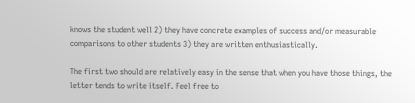knows the student well 2) they have concrete examples of success and/or measurable comparisons to other students 3) they are written enthusiastically.

The first two should are relatively easy in the sense that when you have those things, the letter tends to write itself. Feel free to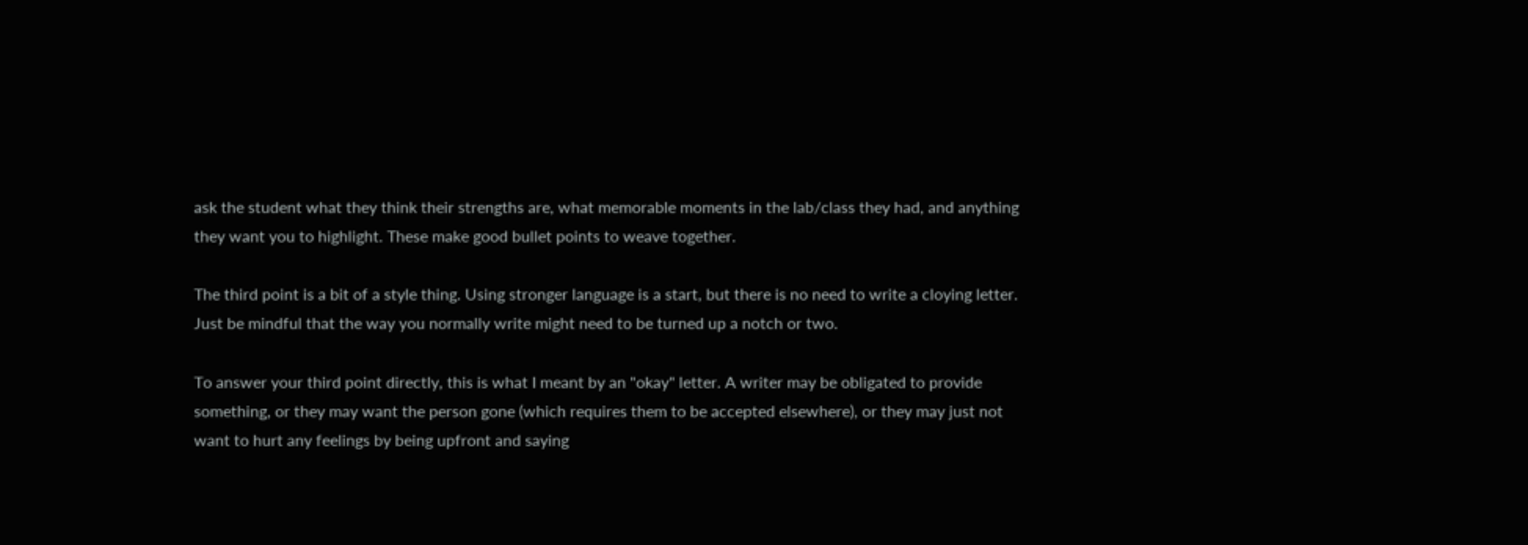ask the student what they think their strengths are, what memorable moments in the lab/class they had, and anything they want you to highlight. These make good bullet points to weave together.

The third point is a bit of a style thing. Using stronger language is a start, but there is no need to write a cloying letter. Just be mindful that the way you normally write might need to be turned up a notch or two.

To answer your third point directly, this is what I meant by an "okay" letter. A writer may be obligated to provide something, or they may want the person gone (which requires them to be accepted elsewhere), or they may just not want to hurt any feelings by being upfront and saying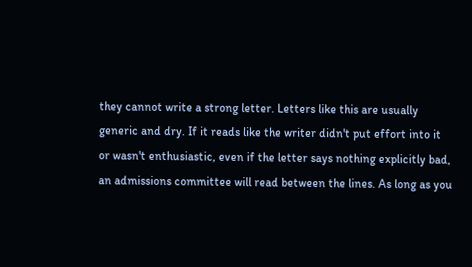they cannot write a strong letter. Letters like this are usually generic and dry. If it reads like the writer didn't put effort into it or wasn't enthusiastic, even if the letter says nothing explicitly bad, an admissions committee will read between the lines. As long as you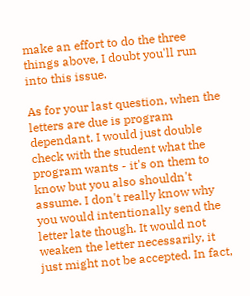make an effort to do the three things above, I doubt you'll run into this issue.

As for your last question, when the letters are due is program dependant. I would just double check with the student what the program wants - it's on them to know but you also shouldn't assume. I don't really know why you would intentionally send the letter late though. It would not weaken the letter necessarily, it just might not be accepted. In fact,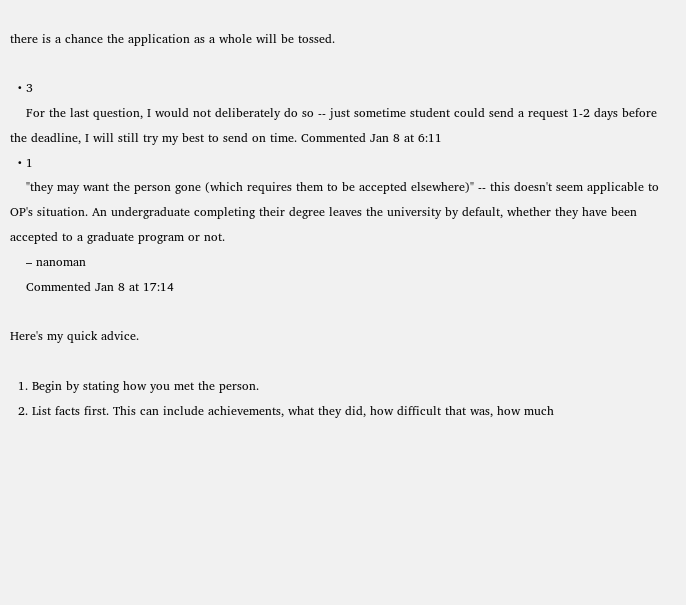there is a chance the application as a whole will be tossed.

  • 3
    For the last question, I would not deliberately do so -- just sometime student could send a request 1-2 days before the deadline, I will still try my best to send on time. Commented Jan 8 at 6:11
  • 1
    "they may want the person gone (which requires them to be accepted elsewhere)" -- this doesn't seem applicable to OP's situation. An undergraduate completing their degree leaves the university by default, whether they have been accepted to a graduate program or not.
    – nanoman
    Commented Jan 8 at 17:14

Here's my quick advice.

  1. Begin by stating how you met the person.
  2. List facts first. This can include achievements, what they did, how difficult that was, how much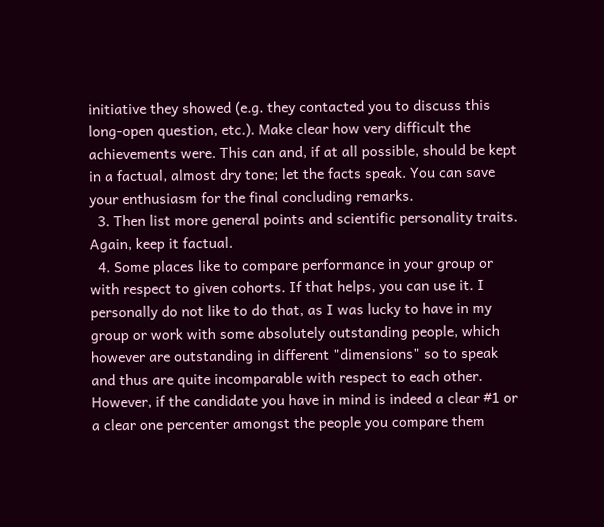initiative they showed (e.g. they contacted you to discuss this long-open question, etc.). Make clear how very difficult the achievements were. This can and, if at all possible, should be kept in a factual, almost dry tone; let the facts speak. You can save your enthusiasm for the final concluding remarks.
  3. Then list more general points and scientific personality traits. Again, keep it factual.
  4. Some places like to compare performance in your group or with respect to given cohorts. If that helps, you can use it. I personally do not like to do that, as I was lucky to have in my group or work with some absolutely outstanding people, which however are outstanding in different "dimensions" so to speak and thus are quite incomparable with respect to each other. However, if the candidate you have in mind is indeed a clear #1 or a clear one percenter amongst the people you compare them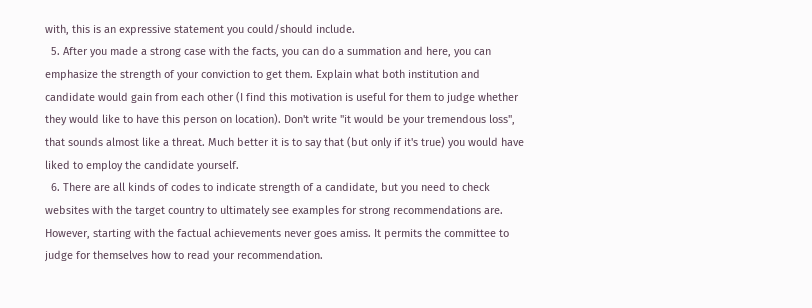with, this is an expressive statement you could/should include.
  5. After you made a strong case with the facts, you can do a summation and here, you can emphasize the strength of your conviction to get them. Explain what both institution and candidate would gain from each other (I find this motivation is useful for them to judge whether they would like to have this person on location). Don't write "it would be your tremendous loss", that sounds almost like a threat. Much better it is to say that (but only if it's true) you would have liked to employ the candidate yourself.
  6. There are all kinds of codes to indicate strength of a candidate, but you need to check websites with the target country to ultimately see examples for strong recommendations are. However, starting with the factual achievements never goes amiss. It permits the committee to judge for themselves how to read your recommendation.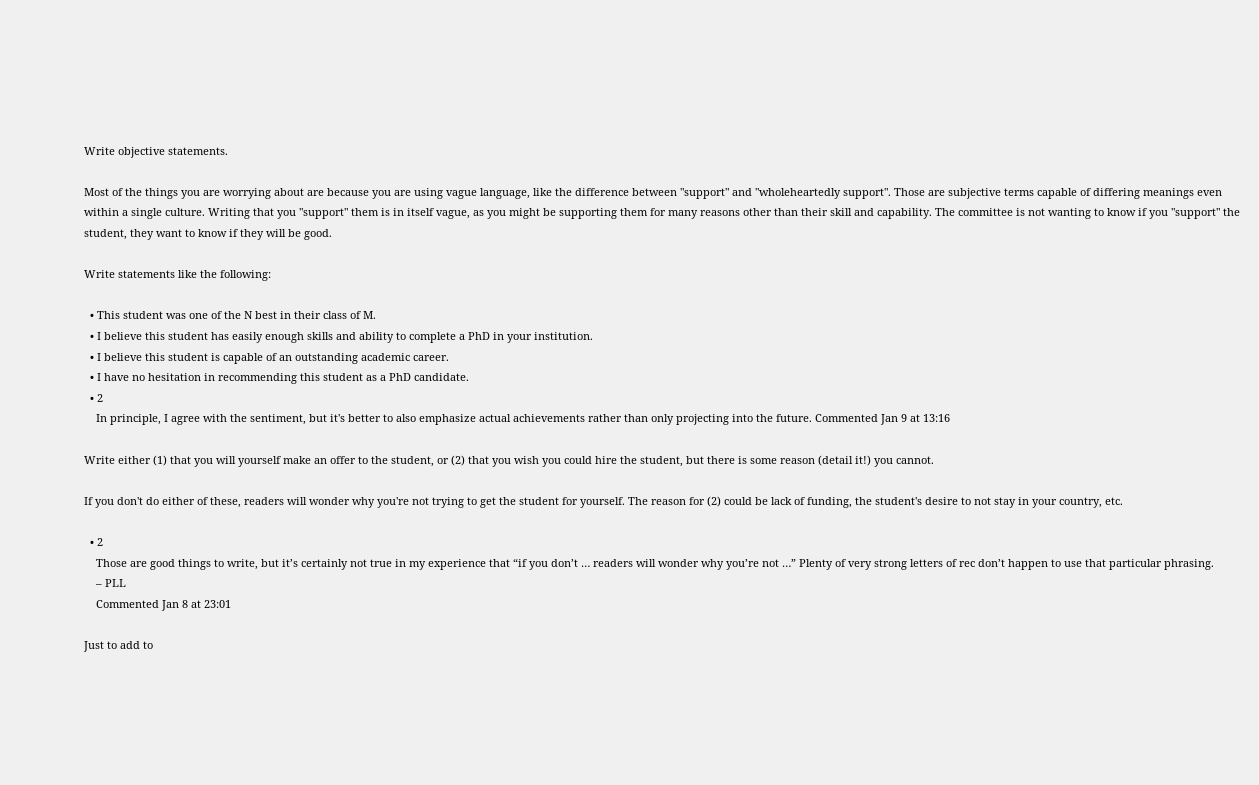Write objective statements.

Most of the things you are worrying about are because you are using vague language, like the difference between "support" and "wholeheartedly support". Those are subjective terms capable of differing meanings even within a single culture. Writing that you "support" them is in itself vague, as you might be supporting them for many reasons other than their skill and capability. The committee is not wanting to know if you "support" the student, they want to know if they will be good.

Write statements like the following:

  • This student was one of the N best in their class of M.
  • I believe this student has easily enough skills and ability to complete a PhD in your institution.
  • I believe this student is capable of an outstanding academic career.
  • I have no hesitation in recommending this student as a PhD candidate.
  • 2
    In principle, I agree with the sentiment, but it's better to also emphasize actual achievements rather than only projecting into the future. Commented Jan 9 at 13:16

Write either (1) that you will yourself make an offer to the student, or (2) that you wish you could hire the student, but there is some reason (detail it!) you cannot.

If you don't do either of these, readers will wonder why you're not trying to get the student for yourself. The reason for (2) could be lack of funding, the student's desire to not stay in your country, etc.

  • 2
    Those are good things to write, but it’s certainly not true in my experience that “if you don’t … readers will wonder why you’re not …” Plenty of very strong letters of rec don’t happen to use that particular phrasing.
    – PLL
    Commented Jan 8 at 23:01

Just to add to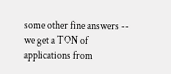some other fine answers -- we get a TON of applications from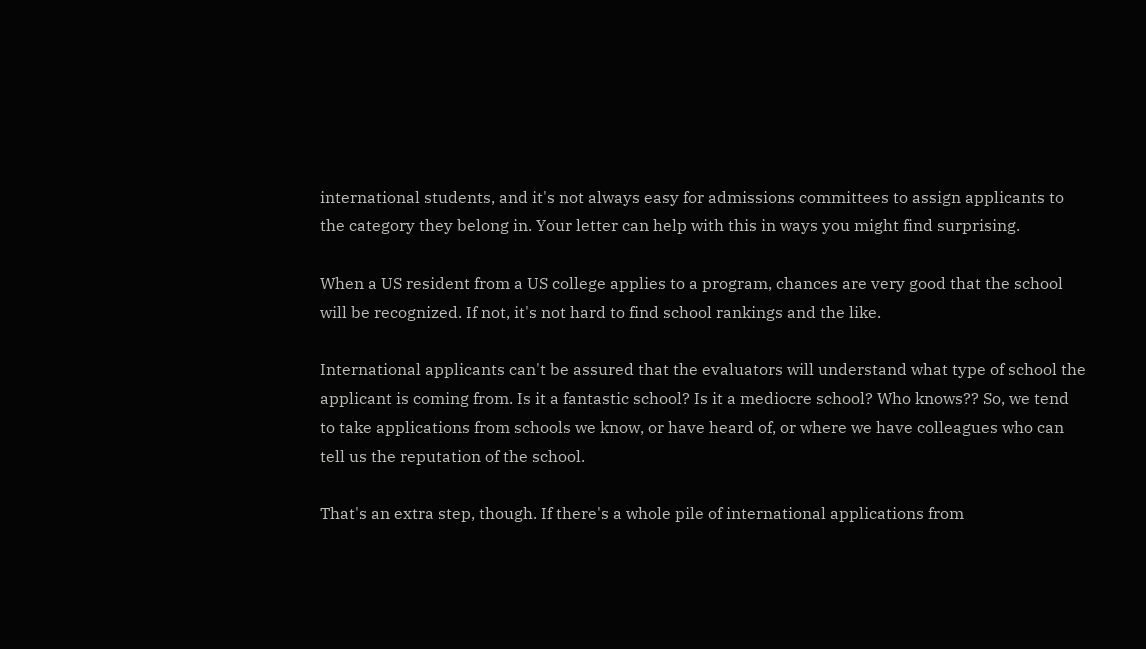international students, and it's not always easy for admissions committees to assign applicants to the category they belong in. Your letter can help with this in ways you might find surprising.

When a US resident from a US college applies to a program, chances are very good that the school will be recognized. If not, it's not hard to find school rankings and the like.

International applicants can't be assured that the evaluators will understand what type of school the applicant is coming from. Is it a fantastic school? Is it a mediocre school? Who knows?? So, we tend to take applications from schools we know, or have heard of, or where we have colleagues who can tell us the reputation of the school.

That's an extra step, though. If there's a whole pile of international applications from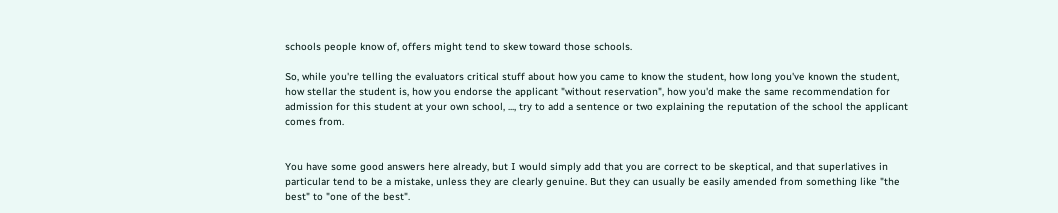schools people know of, offers might tend to skew toward those schools.

So, while you're telling the evaluators critical stuff about how you came to know the student, how long you've known the student, how stellar the student is, how you endorse the applicant "without reservation", how you'd make the same recommendation for admission for this student at your own school, ..., try to add a sentence or two explaining the reputation of the school the applicant comes from.


You have some good answers here already, but I would simply add that you are correct to be skeptical, and that superlatives in particular tend to be a mistake, unless they are clearly genuine. But they can usually be easily amended from something like "the best" to "one of the best".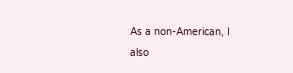As a non-American, I also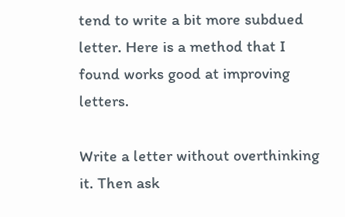tend to write a bit more subdued letter. Here is a method that I found works good at improving letters.

Write a letter without overthinking it. Then ask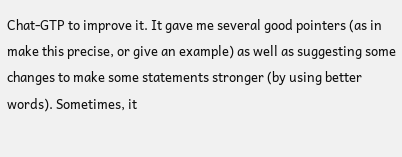Chat-GTP to improve it. It gave me several good pointers (as in make this precise, or give an example) as well as suggesting some changes to make some statements stronger (by using better words). Sometimes, it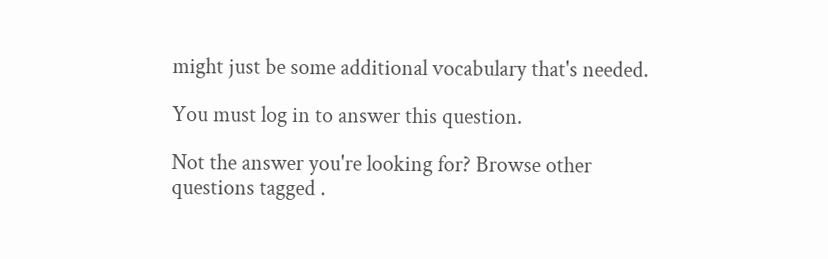might just be some additional vocabulary that's needed.

You must log in to answer this question.

Not the answer you're looking for? Browse other questions tagged .